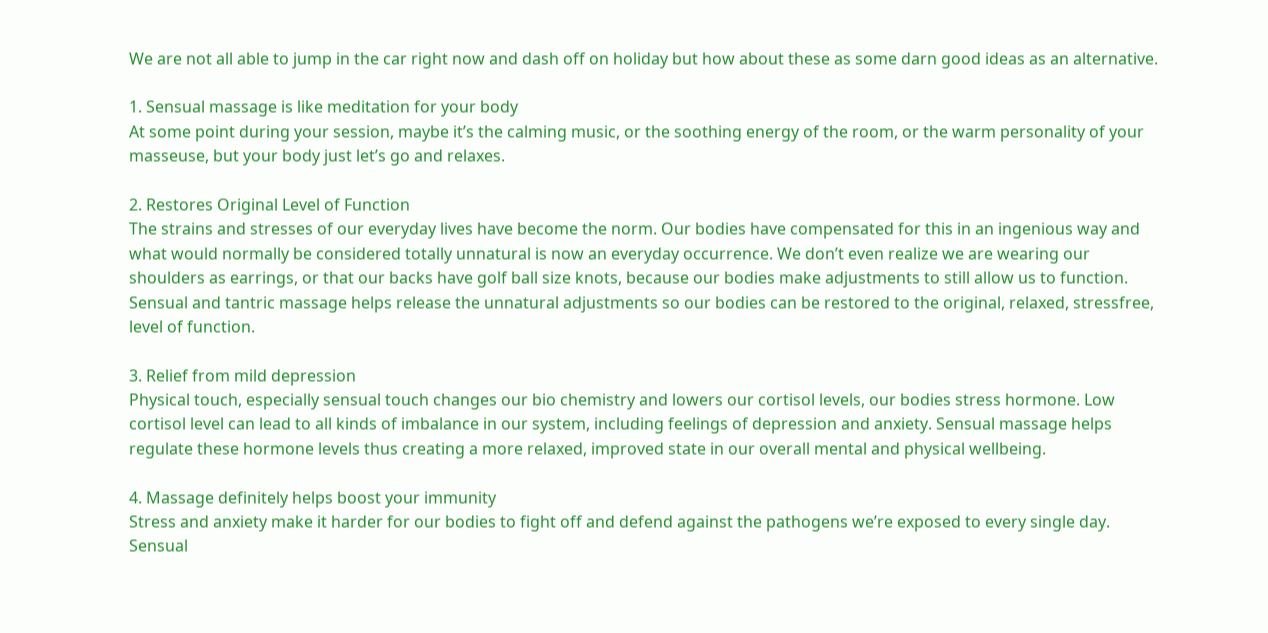We are not all able to jump in the car right now and dash off on holiday but how about these as some darn good ideas as an alternative.

1. Sensual massage is like meditation for your body
At some point during your session, maybe it’s the calming music, or the soothing energy of the room, or the warm personality of your masseuse, but your body just let’s go and relaxes.

2. Restores Original Level of Function
The strains and stresses of our everyday lives have become the norm. Our bodies have compensated for this in an ingenious way and what would normally be considered totally unnatural is now an everyday occurrence. We don’t even realize we are wearing our shoulders as earrings, or that our backs have golf ball size knots, because our bodies make adjustments to still allow us to function. Sensual and tantric massage helps release the unnatural adjustments so our bodies can be restored to the original, relaxed, stressfree, level of function.

3. Relief from mild depression
Physical touch, especially sensual touch changes our bio chemistry and lowers our cortisol levels, our bodies stress hormone. Low cortisol level can lead to all kinds of imbalance in our system, including feelings of depression and anxiety. Sensual massage helps regulate these hormone levels thus creating a more relaxed, improved state in our overall mental and physical wellbeing.

4. Massage definitely helps boost your immunity
Stress and anxiety make it harder for our bodies to fight off and defend against the pathogens we’re exposed to every single day. Sensual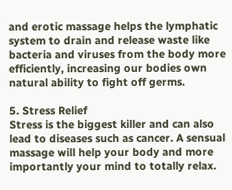and erotic massage helps the lymphatic system to drain and release waste like bacteria and viruses from the body more efficiently, increasing our bodies own natural ability to fight off germs.

5. Stress Relief
Stress is the biggest killer and can also lead to diseases such as cancer. A sensual massage will help your body and more importantly your mind to totally relax.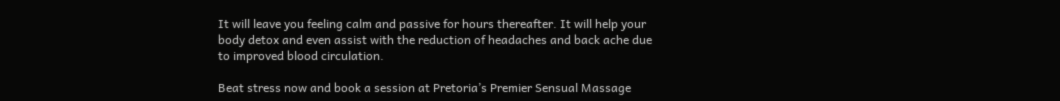It will leave you feeling calm and passive for hours thereafter. It will help your body detox and even assist with the reduction of headaches and back ache due to improved blood circulation.

Beat stress now and book a session at Pretoria’s Premier Sensual Massage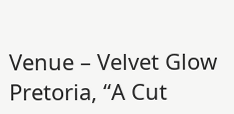Venue – Velvet Glow Pretoria, “A Cut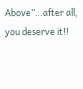Above”…after all, you deserve it!!